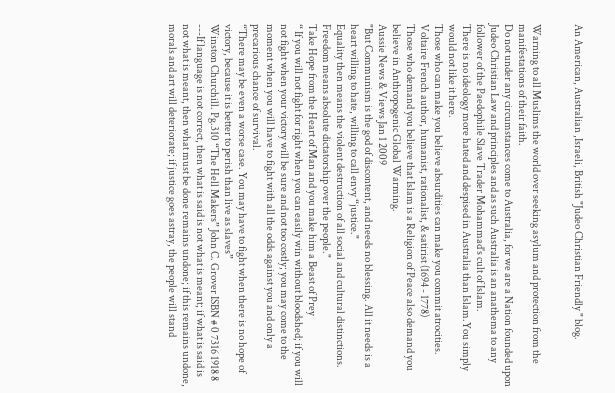An American, Australian ,Israeli, British "Judeo Christian Friendly " blog.


Warning to all Muslims the world over seeking asylum and protection from the manifestations of their faith.
Do not under any circumstances come to Australia, for we are a Nation founded upon Judeo Christian Law and principles and as such Australia is an anathema to any follower of the Paedophile Slave Trader Mohammad's cult of Islam.
There is no ideology more hated and despised in Australia than Islam.You simply would not like it here.
Those who can make you believe absurdities can make you commit atrocities.
Voltaire French author, humanist, rationalist, & satirist (1694 - 1778)
Those who demand you believe that Islam is a Religion of Peace also demand you believe in Anthropogenic Global Warming.
Aussie News & Views Jan 1 2009
"But Communism is the god of discontent, and needs no blessing. All it needs is a heart willing to hate, willing to call envy “justice."
Equality then means the violent destruction of all social and cultural distinctions. Freedom means absolute dictatorship over the people."
Take Hope from the Heart of Man and you make him a Beast of Prey
“ If you will not fight for right when you can easily win without bloodshed; if you will not fight when your victory will be sure and not too costly; you may come to the moment when you will have to fight with all the odds against you and only a precarious chance of survival.
“There may be even a worse case. You may have to fight when there is no hope of victory, because it is better to perish than live as slaves”
Winston Churchill. Pg.310 “The Hell Makers” John C. Grover ISBN # 0 7316 1918 8
---If language is not correct, then what is said is not what is meant; if what is said is not what is meant, then what must be done remains undone; if this remains undone, morals and art will deteriorate; if justice goes astray, the people will stand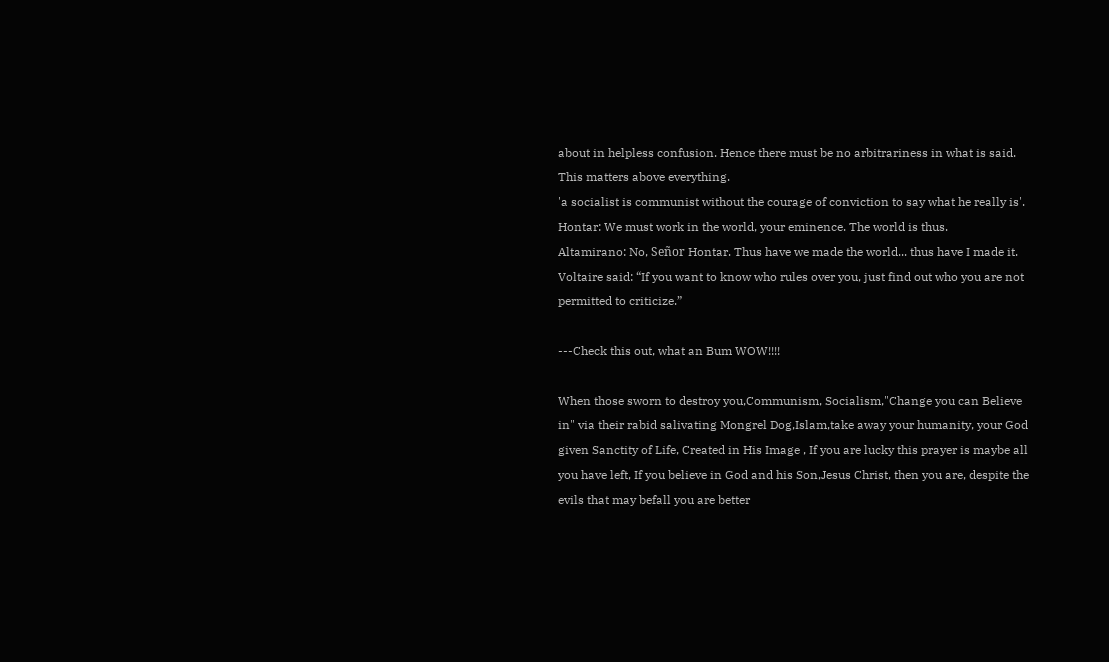about in helpless confusion. Hence there must be no arbitrariness in what is said.
This matters above everything.
'a socialist is communist without the courage of conviction to say what he really is'.
Hontar: We must work in the world, your eminence. The world is thus.
Altamirano: No, Señor Hontar. Thus have we made the world... thus have I made it.
Voltaire said: “If you want to know who rules over you, just find out who you are not permitted to criticize.”

---Check this out, what an Bum WOW!!!!

When those sworn to destroy you,Communism, Socialism,"Change you can Believe in" via their rabid salivating Mongrel Dog,Islam,take away your humanity, your God given Sanctity of Life, Created in His Image , If you are lucky this prayer is maybe all you have left, If you believe in God and his Son,Jesus Christ, then you are, despite the evils that may befall you are better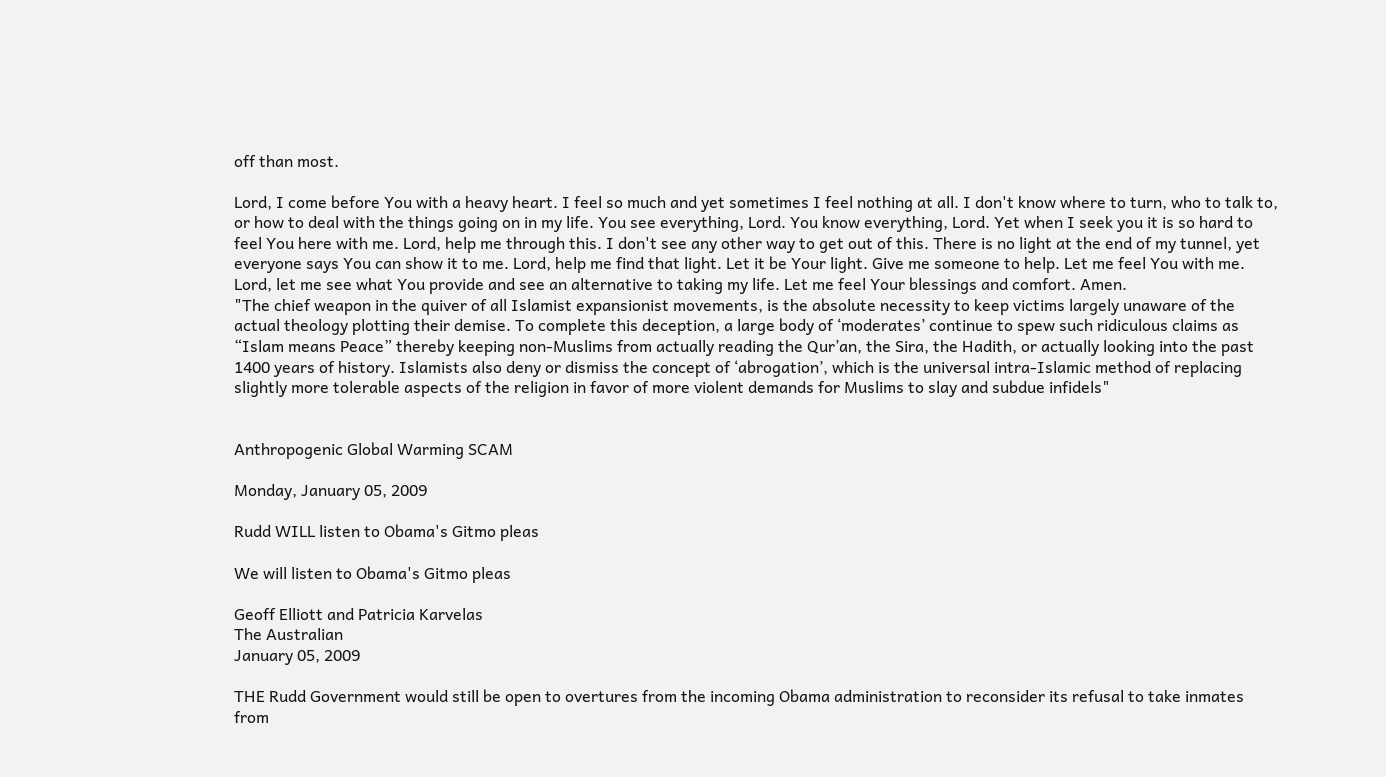off than most.

Lord, I come before You with a heavy heart. I feel so much and yet sometimes I feel nothing at all. I don't know where to turn, who to talk to, or how to deal with the things going on in my life. You see everything, Lord. You know everything, Lord. Yet when I seek you it is so hard to feel You here with me. Lord, help me through this. I don't see any other way to get out of this. There is no light at the end of my tunnel, yet everyone says You can show it to me. Lord, help me find that light. Let it be Your light. Give me someone to help. Let me feel You with me. Lord, let me see what You provide and see an alternative to taking my life. Let me feel Your blessings and comfort. Amen.
"The chief weapon in the quiver of all Islamist expansionist movements, is the absolute necessity to keep victims largely unaware of the actual theology plotting their demise. To complete this deception, a large body of ‘moderates’ continue to spew such ridiculous claims as “Islam means Peace” thereby keeping non-Muslims from actually reading the Qur’an, the Sira, the Hadith, or actually looking into the past 1400 years of history. Islamists also deny or dismiss the concept of ‘abrogation’, which is the universal intra-Islamic method of replacing slightly more tolerable aspects of the religion in favor of more violent demands for Muslims to slay and subdue infidels"


Anthropogenic Global Warming SCAM

Monday, January 05, 2009

Rudd WILL listen to Obama's Gitmo pleas

We will listen to Obama's Gitmo pleas

Geoff Elliott and Patricia Karvelas
The Australian
January 05, 2009

THE Rudd Government would still be open to overtures from the incoming Obama administration to reconsider its refusal to take inmates from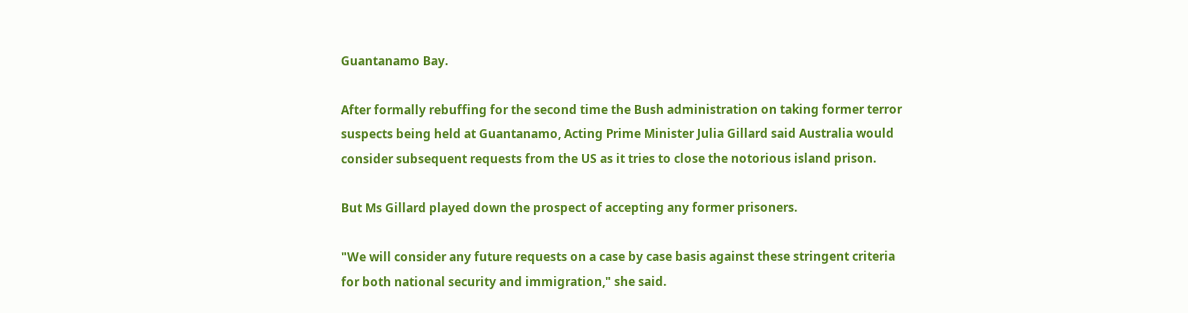Guantanamo Bay.

After formally rebuffing for the second time the Bush administration on taking former terror suspects being held at Guantanamo, Acting Prime Minister Julia Gillard said Australia would consider subsequent requests from the US as it tries to close the notorious island prison.

But Ms Gillard played down the prospect of accepting any former prisoners.

"We will consider any future requests on a case by case basis against these stringent criteria for both national security and immigration," she said.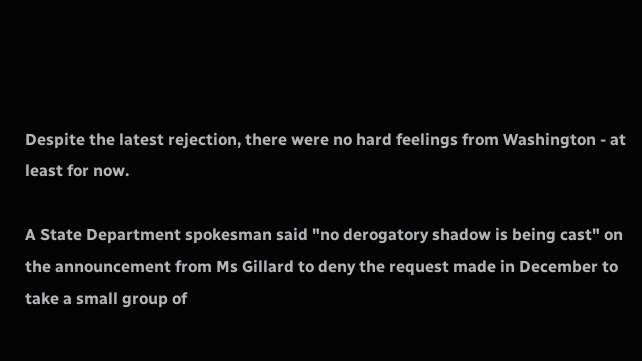Despite the latest rejection, there were no hard feelings from Washington - at least for now.

A State Department spokesman said "no derogatory shadow is being cast" on the announcement from Ms Gillard to deny the request made in December to take a small group of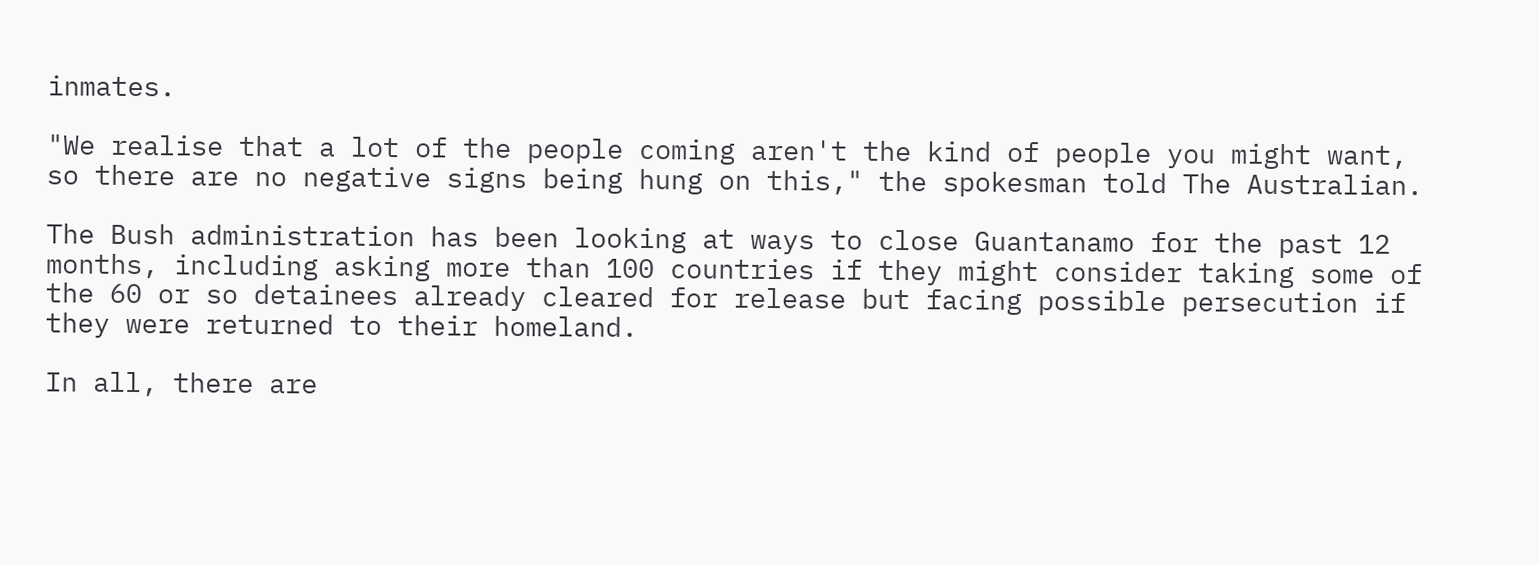inmates.

"We realise that a lot of the people coming aren't the kind of people you might want, so there are no negative signs being hung on this," the spokesman told The Australian.

The Bush administration has been looking at ways to close Guantanamo for the past 12 months, including asking more than 100 countries if they might consider taking some of the 60 or so detainees already cleared for release but facing possible persecution if they were returned to their homeland.

In all, there are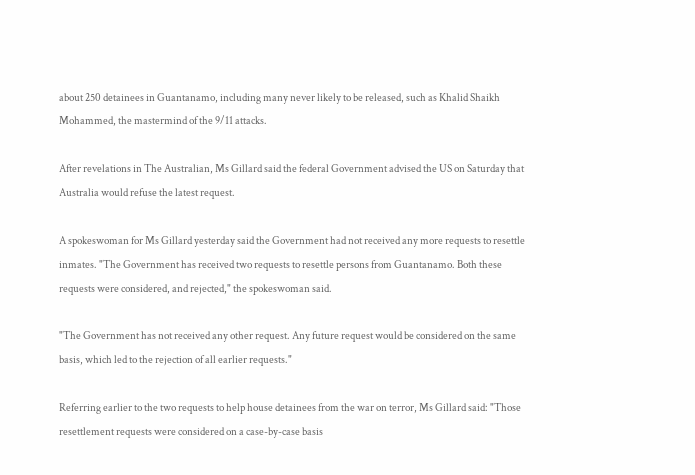about 250 detainees in Guantanamo, including many never likely to be released, such as Khalid Shaikh Mohammed, the mastermind of the 9/11 attacks.

After revelations in The Australian, Ms Gillard said the federal Government advised the US on Saturday that Australia would refuse the latest request.

A spokeswoman for Ms Gillard yesterday said the Government had not received any more requests to resettle inmates. "The Government has received two requests to resettle persons from Guantanamo. Both these requests were considered, and rejected," the spokeswoman said.

"The Government has not received any other request. Any future request would be considered on the same basis, which led to the rejection of all earlier requests."

Referring earlier to the two requests to help house detainees from the war on terror, Ms Gillard said: "Those resettlement requests were considered on a case-by-case basis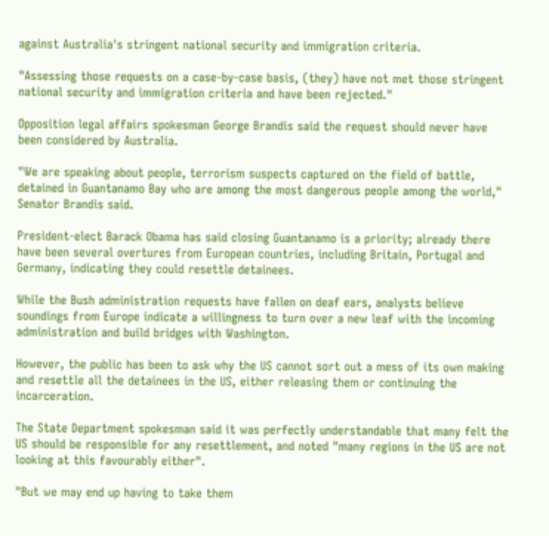against Australia's stringent national security and immigration criteria.

"Assessing those requests on a case-by-case basis, (they) have not met those stringent national security and immigration criteria and have been rejected."

Opposition legal affairs spokesman George Brandis said the request should never have been considered by Australia.

"We are speaking about people, terrorism suspects captured on the field of battle, detained in Guantanamo Bay who are among the most dangerous people among the world," Senator Brandis said.

President-elect Barack Obama has said closing Guantanamo is a priority; already there have been several overtures from European countries, including Britain, Portugal and Germany, indicating they could resettle detainees.

While the Bush administration requests have fallen on deaf ears, analysts believe soundings from Europe indicate a willingness to turn over a new leaf with the incoming administration and build bridges with Washington.

However, the public has been to ask why the US cannot sort out a mess of its own making and resettle all the detainees in the US, either releasing them or continuing the incarceration.

The State Department spokesman said it was perfectly understandable that many felt the US should be responsible for any resettlement, and noted "many regions in the US are not looking at this favourably either".

"But we may end up having to take them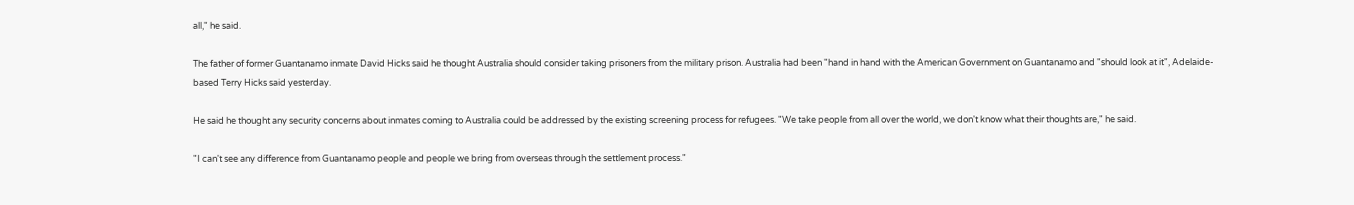all," he said.

The father of former Guantanamo inmate David Hicks said he thought Australia should consider taking prisoners from the military prison. Australia had been "hand in hand with the American Government on Guantanamo and "should look at it", Adelaide-based Terry Hicks said yesterday.

He said he thought any security concerns about inmates coming to Australia could be addressed by the existing screening process for refugees. "We take people from all over the world, we don't know what their thoughts are," he said.

"I can't see any difference from Guantanamo people and people we bring from overseas through the settlement process."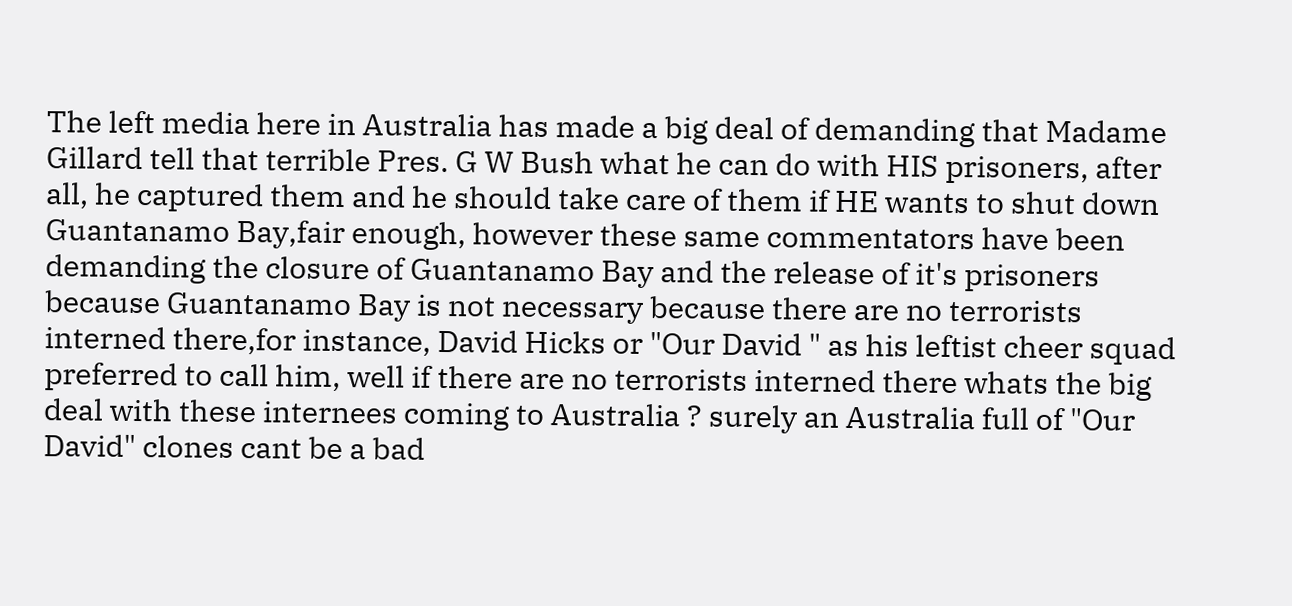The left media here in Australia has made a big deal of demanding that Madame Gillard tell that terrible Pres. G W Bush what he can do with HIS prisoners, after all, he captured them and he should take care of them if HE wants to shut down Guantanamo Bay,fair enough, however these same commentators have been demanding the closure of Guantanamo Bay and the release of it's prisoners because Guantanamo Bay is not necessary because there are no terrorists interned there,for instance, David Hicks or "Our David " as his leftist cheer squad preferred to call him, well if there are no terrorists interned there whats the big deal with these internees coming to Australia ? surely an Australia full of "Our David" clones cant be a bad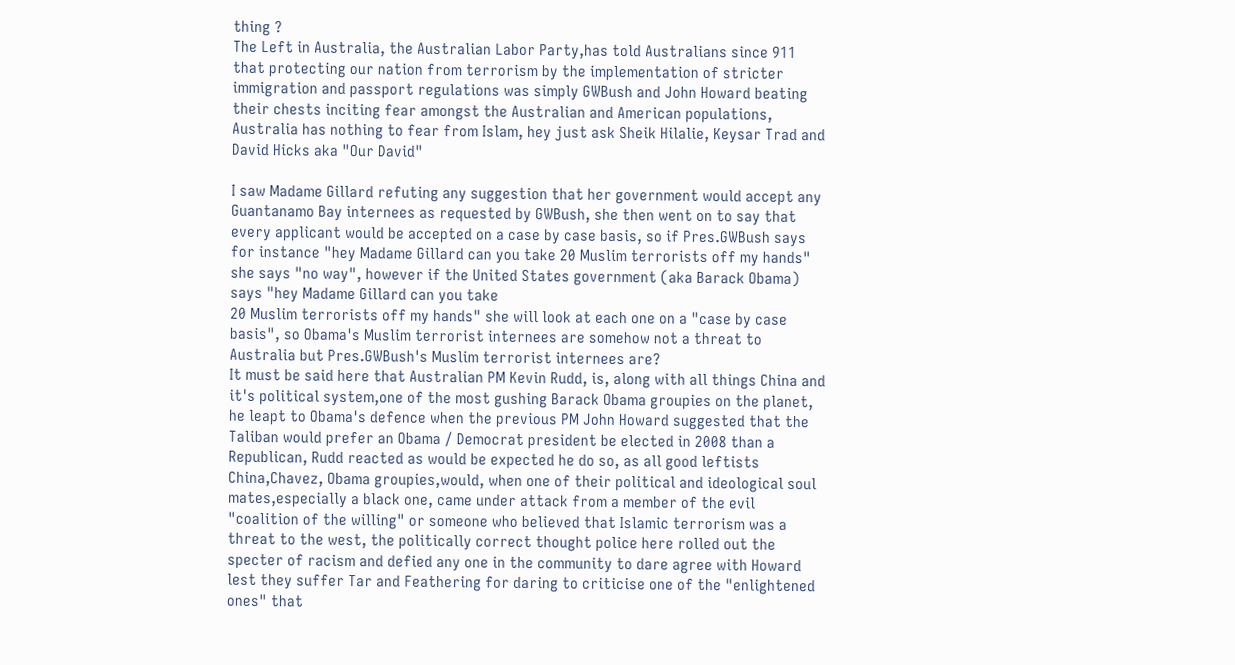thing ?
The Left in Australia, the Australian Labor Party,has told Australians since 911 that protecting our nation from terrorism by the implementation of stricter immigration and passport regulations was simply GWBush and John Howard beating their chests inciting fear amongst the Australian and American populations, Australia has nothing to fear from Islam, hey just ask Sheik Hilalie, Keysar Trad and David Hicks aka "Our David"

I saw Madame Gillard refuting any suggestion that her government would accept any Guantanamo Bay internees as requested by GWBush, she then went on to say that every applicant would be accepted on a case by case basis, so if Pres.GWBush says for instance "hey Madame Gillard can you take 20 Muslim terrorists off my hands" she says "no way", however if the United States government (aka Barack Obama) says "hey Madame Gillard can you take
20 Muslim terrorists off my hands" she will look at each one on a "case by case basis", so Obama's Muslim terrorist internees are somehow not a threat to Australia but Pres.GWBush's Muslim terrorist internees are?
It must be said here that Australian PM Kevin Rudd, is, along with all things China and it's political system,one of the most gushing Barack Obama groupies on the planet, he leapt to Obama's defence when the previous PM John Howard suggested that the Taliban would prefer an Obama / Democrat president be elected in 2008 than a Republican, Rudd reacted as would be expected he do so, as all good leftists China,Chavez, Obama groupies,would, when one of their political and ideological soul mates,especially a black one, came under attack from a member of the evil "coalition of the willing" or someone who believed that Islamic terrorism was a threat to the west, the politically correct thought police here rolled out the specter of racism and defied any one in the community to dare agree with Howard lest they suffer Tar and Feathering for daring to criticise one of the "enlightened ones" that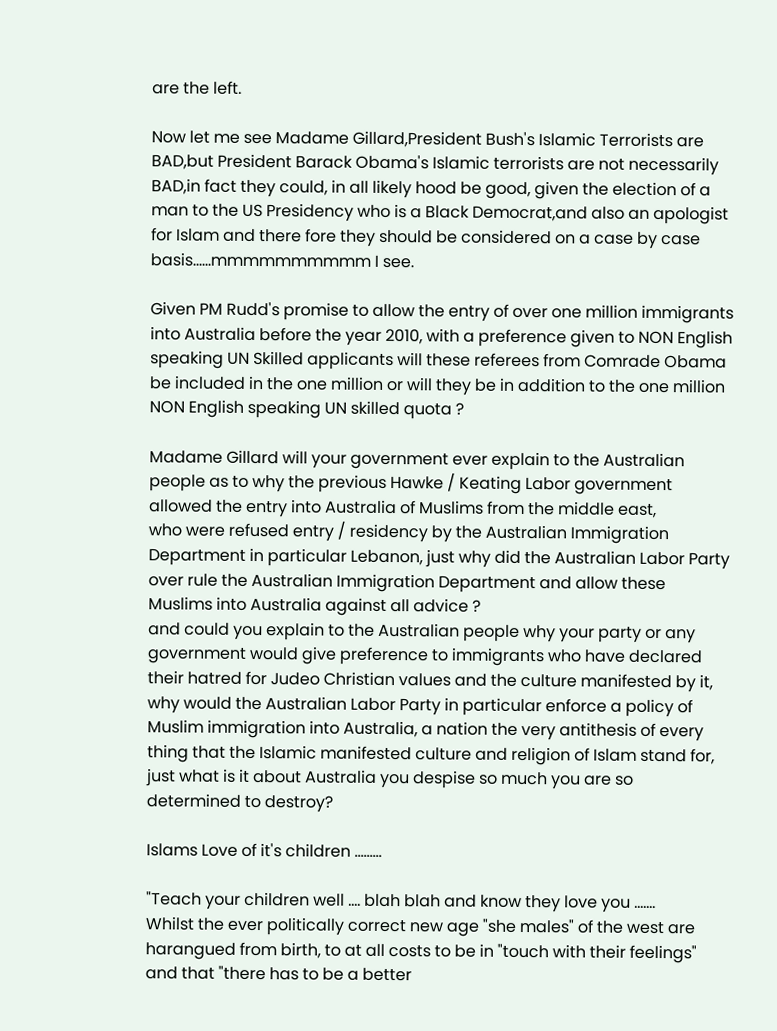are the left.

Now let me see Madame Gillard,President Bush's Islamic Terrorists are BAD,but President Barack Obama's Islamic terrorists are not necessarily BAD,in fact they could, in all likely hood be good, given the election of a man to the US Presidency who is a Black Democrat,and also an apologist for Islam and there fore they should be considered on a case by case basis......mmmmmmmmmm I see.

Given PM Rudd's promise to allow the entry of over one million immigrants into Australia before the year 2010, with a preference given to NON English speaking UN Skilled applicants will these referees from Comrade Obama be included in the one million or will they be in addition to the one million NON English speaking UN skilled quota ?

Madame Gillard will your government ever explain to the Australian people as to why the previous Hawke / Keating Labor government allowed the entry into Australia of Muslims from the middle east,
who were refused entry / residency by the Australian Immigration Department in particular Lebanon, just why did the Australian Labor Party over rule the Australian Immigration Department and allow these Muslims into Australia against all advice ?
and could you explain to the Australian people why your party or any government would give preference to immigrants who have declared their hatred for Judeo Christian values and the culture manifested by it, why would the Australian Labor Party in particular enforce a policy of Muslim immigration into Australia, a nation the very antithesis of every thing that the Islamic manifested culture and religion of Islam stand for, just what is it about Australia you despise so much you are so determined to destroy?

Islams Love of it's children .........

"Teach your children well .... blah blah and know they love you .......
Whilst the ever politically correct new age "she males" of the west are harangued from birth, to at all costs to be in "touch with their feelings" and that "there has to be a better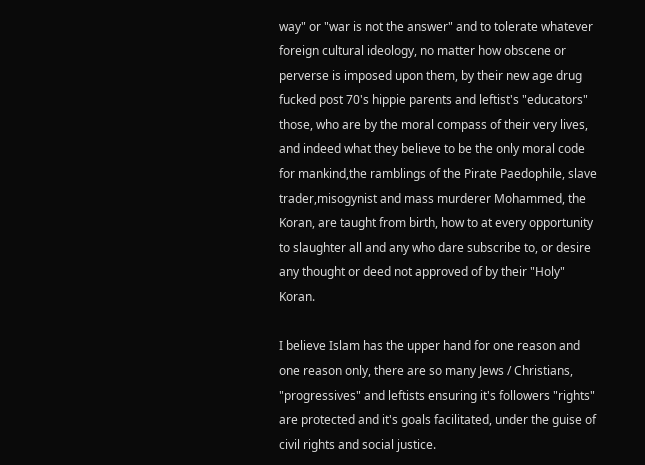way" or "war is not the answer" and to tolerate whatever foreign cultural ideology, no matter how obscene or perverse is imposed upon them, by their new age drug fucked post 70's hippie parents and leftist's "educators" those, who are by the moral compass of their very lives, and indeed what they believe to be the only moral code for mankind,the ramblings of the Pirate Paedophile, slave trader,misogynist and mass murderer Mohammed, the Koran, are taught from birth, how to at every opportunity to slaughter all and any who dare subscribe to, or desire any thought or deed not approved of by their "Holy" Koran.

I believe Islam has the upper hand for one reason and one reason only, there are so many Jews / Christians, "progressives" and leftists ensuring it's followers "rights" are protected and it's goals facilitated, under the guise of civil rights and social justice.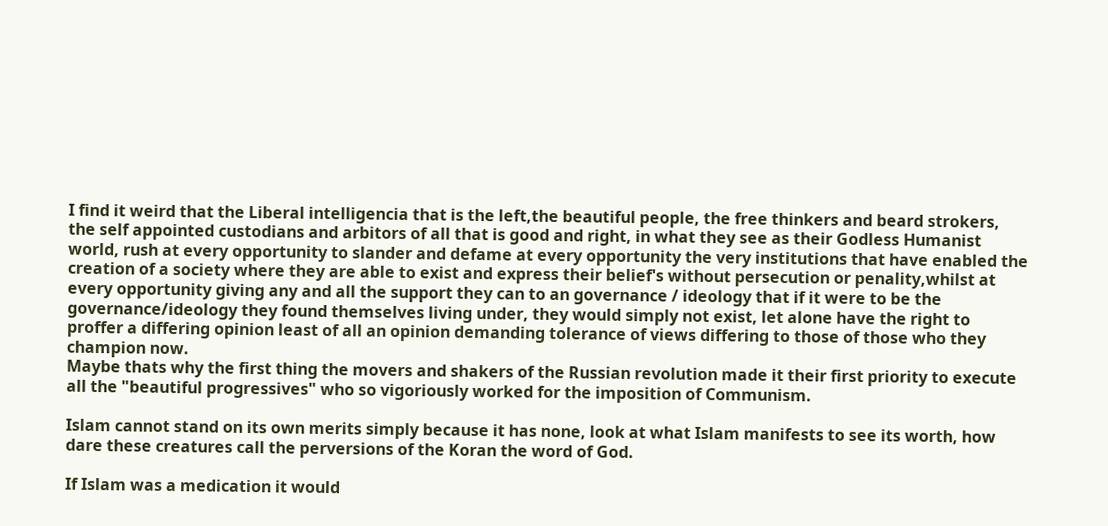I find it weird that the Liberal intelligencia that is the left,the beautiful people, the free thinkers and beard strokers, the self appointed custodians and arbitors of all that is good and right, in what they see as their Godless Humanist world, rush at every opportunity to slander and defame at every opportunity the very institutions that have enabled the creation of a society where they are able to exist and express their belief's without persecution or penality,whilst at every opportunity giving any and all the support they can to an governance / ideology that if it were to be the governance/ideology they found themselves living under, they would simply not exist, let alone have the right to proffer a differing opinion least of all an opinion demanding tolerance of views differing to those of those who they champion now.
Maybe thats why the first thing the movers and shakers of the Russian revolution made it their first priority to execute all the "beautiful progressives" who so vigoriously worked for the imposition of Communism.

Islam cannot stand on its own merits simply because it has none, look at what Islam manifests to see its worth, how dare these creatures call the perversions of the Koran the word of God.

If Islam was a medication it would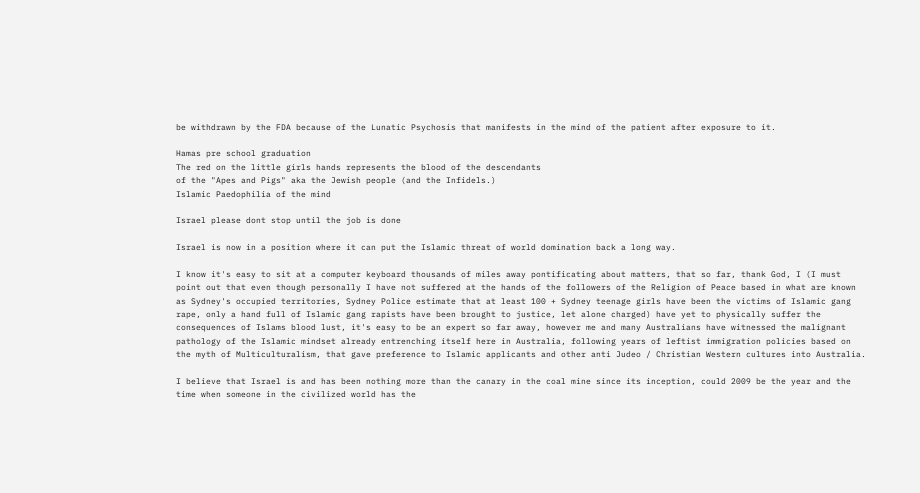be withdrawn by the FDA because of the Lunatic Psychosis that manifests in the mind of the patient after exposure to it.

Hamas pre school graduation
The red on the little girls hands represents the blood of the descendants
of the "Apes and Pigs" aka the Jewish people (and the Infidels.)
Islamic Paedophilia of the mind

Israel please dont stop until the job is done

Israel is now in a position where it can put the Islamic threat of world domination back a long way.

I know it's easy to sit at a computer keyboard thousands of miles away pontificating about matters, that so far, thank God, I (I must point out that even though personally I have not suffered at the hands of the followers of the Religion of Peace based in what are known as Sydney's occupied territories, Sydney Police estimate that at least 100 + Sydney teenage girls have been the victims of Islamic gang rape, only a hand full of Islamic gang rapists have been brought to justice, let alone charged) have yet to physically suffer the consequences of Islams blood lust, it's easy to be an expert so far away, however me and many Australians have witnessed the malignant pathology of the Islamic mindset already entrenching itself here in Australia, following years of leftist immigration policies based on the myth of Multiculturalism, that gave preference to Islamic applicants and other anti Judeo / Christian Western cultures into Australia.

I believe that Israel is and has been nothing more than the canary in the coal mine since its inception, could 2009 be the year and the time when someone in the civilized world has the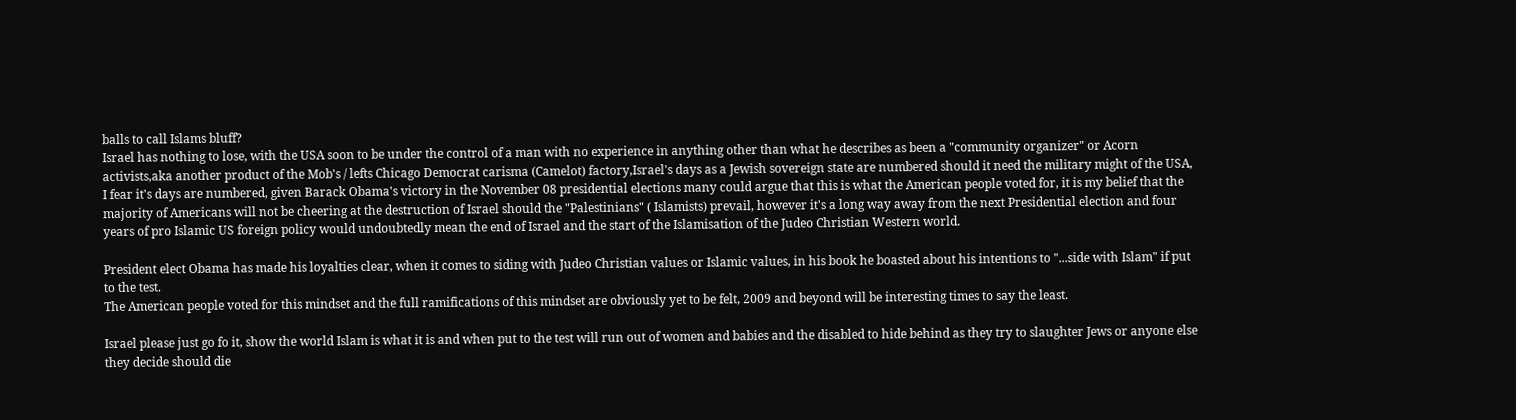balls to call Islams bluff?
Israel has nothing to lose, with the USA soon to be under the control of a man with no experience in anything other than what he describes as been a "community organizer" or Acorn activists,aka another product of the Mob's / lefts Chicago Democrat carisma (Camelot) factory,Israel's days as a Jewish sovereign state are numbered should it need the military might of the USA, I fear it's days are numbered, given Barack Obama's victory in the November 08 presidential elections many could argue that this is what the American people voted for, it is my belief that the majority of Americans will not be cheering at the destruction of Israel should the "Palestinians" ( Islamists) prevail, however it's a long way away from the next Presidential election and four years of pro Islamic US foreign policy would undoubtedly mean the end of Israel and the start of the Islamisation of the Judeo Christian Western world.

President elect Obama has made his loyalties clear, when it comes to siding with Judeo Christian values or Islamic values, in his book he boasted about his intentions to "...side with Islam" if put to the test.
The American people voted for this mindset and the full ramifications of this mindset are obviously yet to be felt, 2009 and beyond will be interesting times to say the least.

Israel please just go fo it, show the world Islam is what it is and when put to the test will run out of women and babies and the disabled to hide behind as they try to slaughter Jews or anyone else they decide should die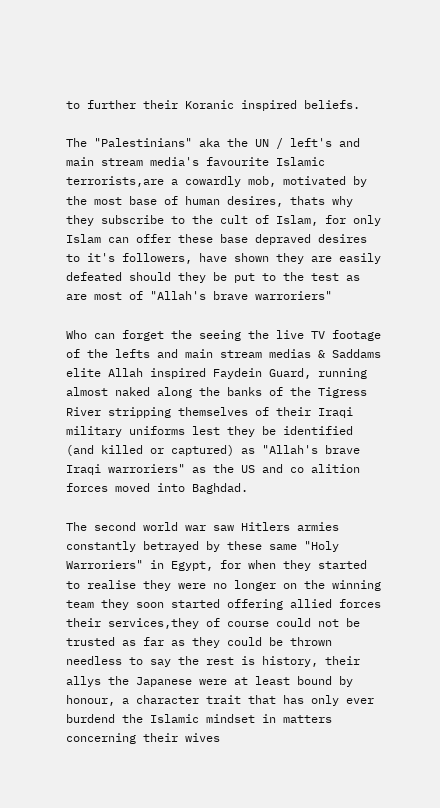to further their Koranic inspired beliefs.

The "Palestinians" aka the UN / left's and main stream media's favourite Islamic terrorists,are a cowardly mob, motivated by the most base of human desires, thats why they subscribe to the cult of Islam, for only Islam can offer these base depraved desires to it's followers, have shown they are easily defeated should they be put to the test as are most of "Allah's brave warroriers"

Who can forget the seeing the live TV footage of the lefts and main stream medias & Saddams elite Allah inspired Faydein Guard, running almost naked along the banks of the Tigress River stripping themselves of their Iraqi military uniforms lest they be identified (and killed or captured) as "Allah's brave Iraqi warroriers" as the US and co alition forces moved into Baghdad.

The second world war saw Hitlers armies constantly betrayed by these same "Holy Warroriers" in Egypt, for when they started to realise they were no longer on the winning team they soon started offering allied forces their services,they of course could not be trusted as far as they could be thrown needless to say the rest is history, their allys the Japanese were at least bound by honour, a character trait that has only ever burdend the Islamic mindset in matters concerning their wives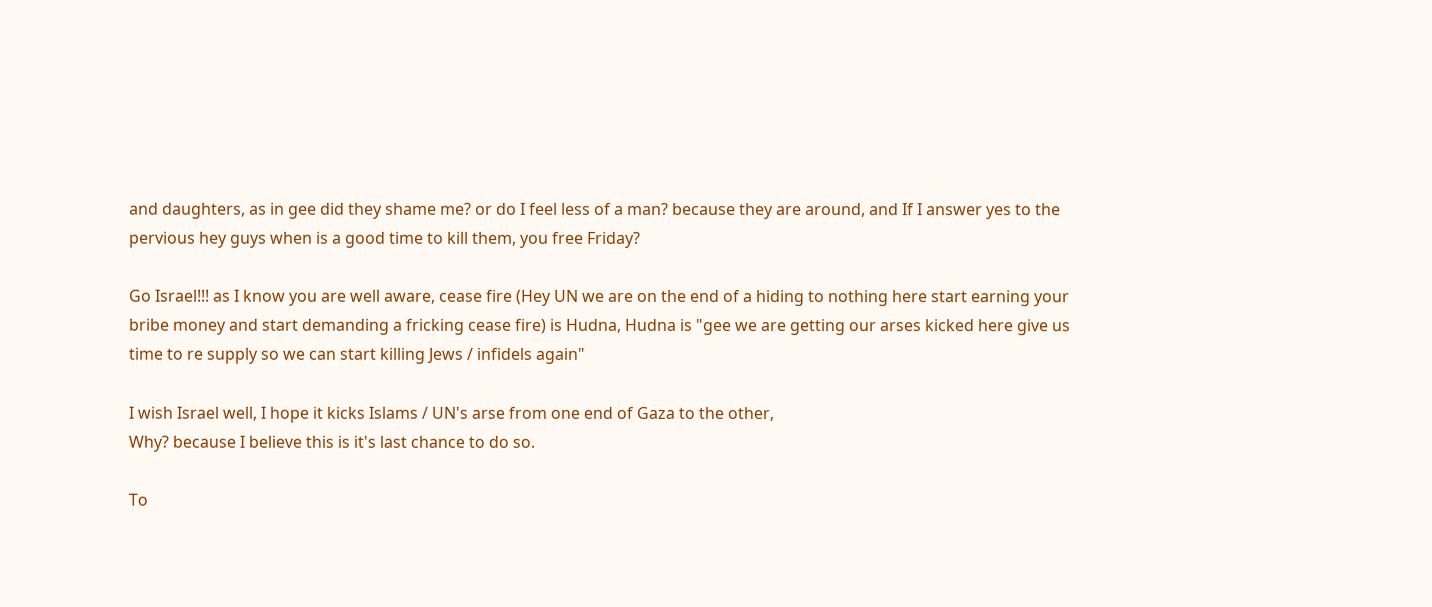and daughters, as in gee did they shame me? or do I feel less of a man? because they are around, and If I answer yes to the pervious hey guys when is a good time to kill them, you free Friday?

Go Israel!!! as I know you are well aware, cease fire (Hey UN we are on the end of a hiding to nothing here start earning your bribe money and start demanding a fricking cease fire) is Hudna, Hudna is "gee we are getting our arses kicked here give us time to re supply so we can start killing Jews / infidels again"

I wish Israel well, I hope it kicks Islams / UN's arse from one end of Gaza to the other,
Why? because I believe this is it's last chance to do so.

To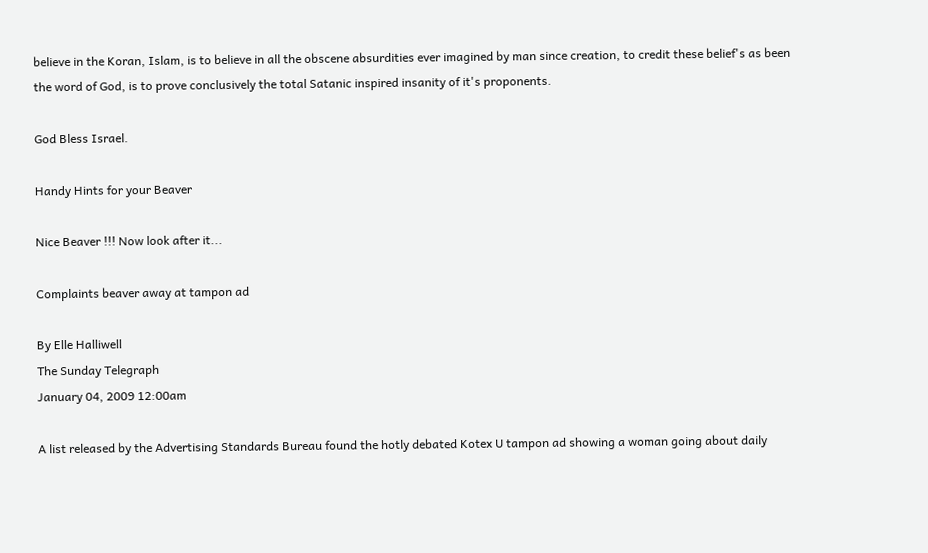believe in the Koran, Islam, is to believe in all the obscene absurdities ever imagined by man since creation, to credit these belief's as been the word of God, is to prove conclusively the total Satanic inspired insanity of it's proponents.

God Bless Israel.

Handy Hints for your Beaver

Nice Beaver !!! Now look after it...

Complaints beaver away at tampon ad

By Elle Halliwell
The Sunday Telegraph
January 04, 2009 12:00am

A list released by the Advertising Standards Bureau found the hotly debated Kotex U tampon ad showing a woman going about daily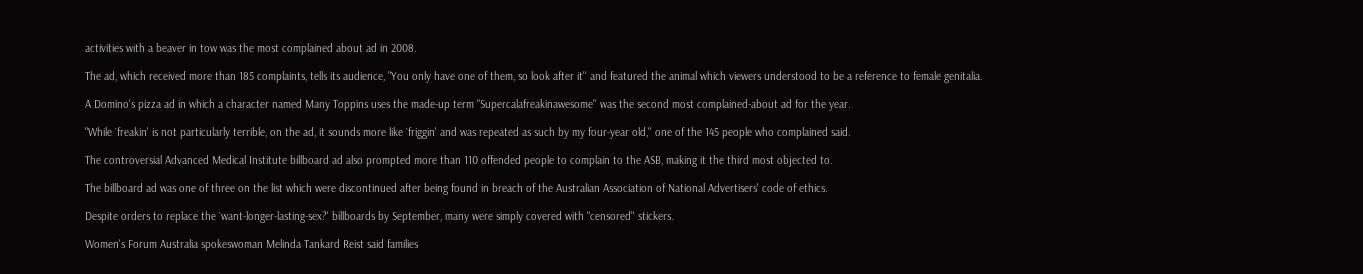activities with a beaver in tow was the most complained about ad in 2008.

The ad, which received more than 185 complaints, tells its audience, "You only have one of them, so look after it'' and featured the animal which viewers understood to be a reference to female genitalia.

A Domino's pizza ad in which a character named Many Toppins uses the made-up term "Supercalafreakinawesome'' was the second most complained-about ad for the year.

"While `freakin' is not particularly terrible, on the ad, it sounds more like `friggin' and was repeated as such by my four-year old,'' one of the 145 people who complained said.

The controversial Advanced Medical Institute billboard ad also prompted more than 110 offended people to complain to the ASB, making it the third most objected to.

The billboard ad was one of three on the list which were discontinued after being found in breach of the Australian Association of National Advertisers' code of ethics.

Despite orders to replace the `want-longer-lasting-sex?' billboards by September, many were simply covered with "censored'' stickers.

Women's Forum Australia spokeswoman Melinda Tankard Reist said families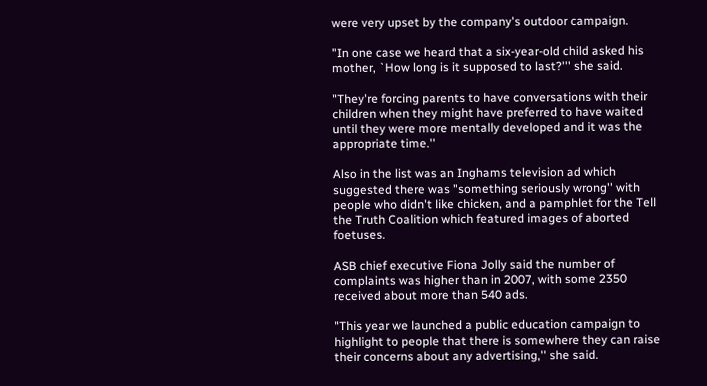were very upset by the company's outdoor campaign.

"In one case we heard that a six-year-old child asked his mother, `How long is it supposed to last?''' she said.

"They're forcing parents to have conversations with their children when they might have preferred to have waited until they were more mentally developed and it was the appropriate time.''

Also in the list was an Inghams television ad which suggested there was "something seriously wrong'' with people who didn't like chicken, and a pamphlet for the Tell the Truth Coalition which featured images of aborted foetuses.

ASB chief executive Fiona Jolly said the number of complaints was higher than in 2007, with some 2350 received about more than 540 ads.

"This year we launched a public education campaign to highlight to people that there is somewhere they can raise their concerns about any advertising,'' she said.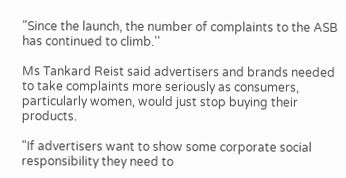"Since the launch, the number of complaints to the ASB has continued to climb.''

Ms Tankard Reist said advertisers and brands needed to take complaints more seriously as consumers, particularly women, would just stop buying their products.

"If advertisers want to show some corporate social responsibility they need to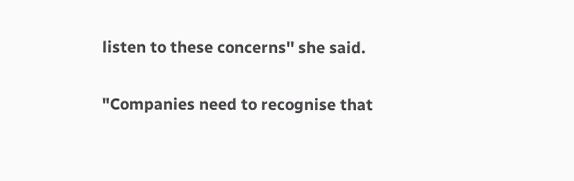listen to these concerns'' she said.

"Companies need to recognise that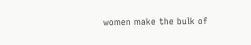women make the bulk of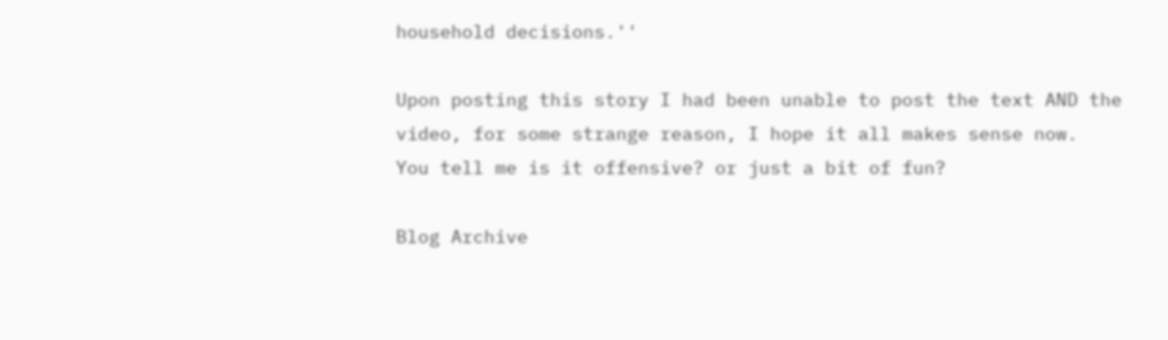household decisions.''

Upon posting this story I had been unable to post the text AND the video, for some strange reason, I hope it all makes sense now.
You tell me is it offensive? or just a bit of fun?

Blog Archive